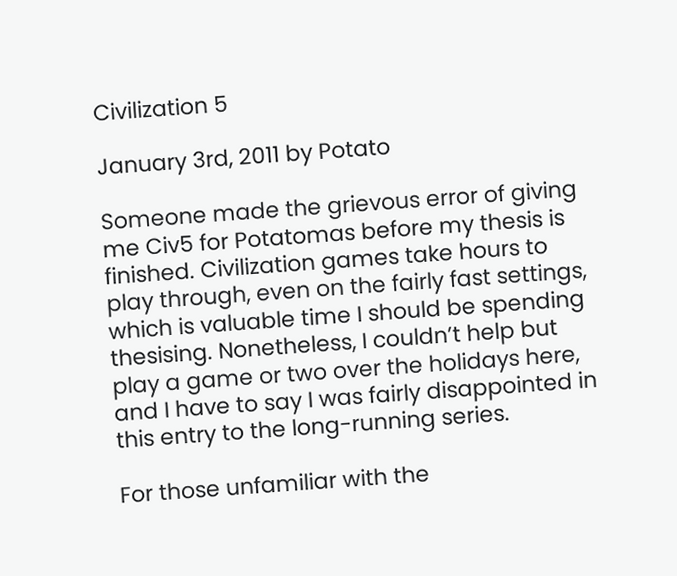Civilization 5

January 3rd, 2011 by Potato

Someone made the grievous error of giving me Civ5 for Potatomas before my thesis is finished. Civilization games take hours to play through, even on the fairly fast settings, which is valuable time I should be spending thesising. Nonetheless, I couldn’t help but play a game or two over the holidays here, and I have to say I was fairly disappointed in this entry to the long-running series.

For those unfamiliar with the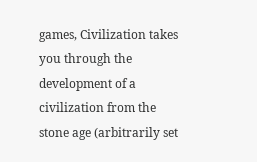games, Civilization takes you through the development of a civilization from the stone age (arbitrarily set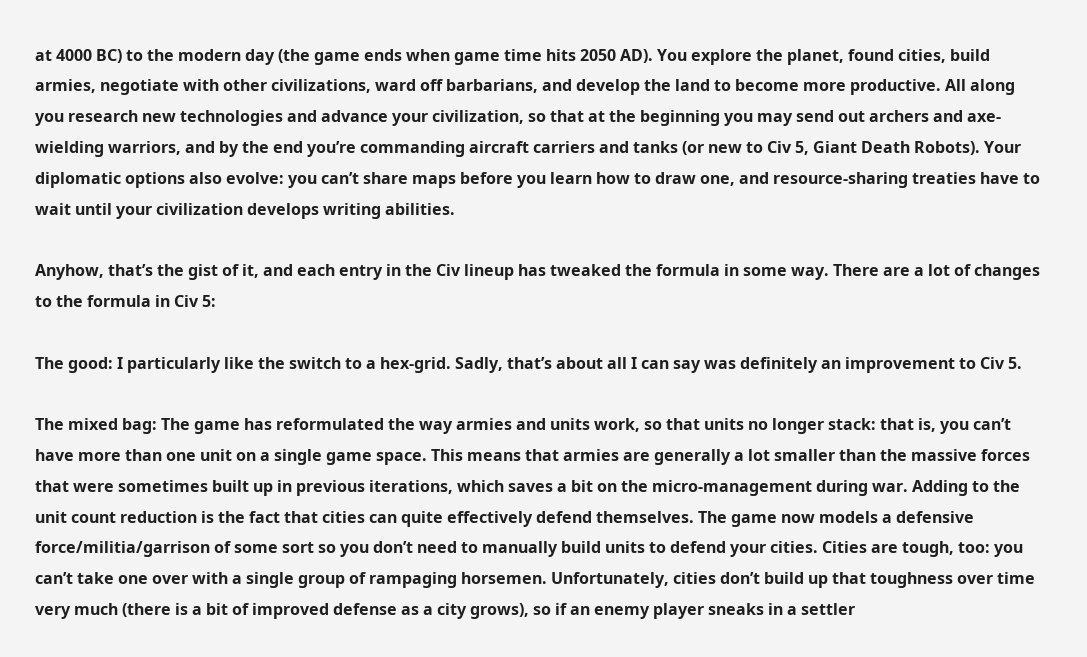at 4000 BC) to the modern day (the game ends when game time hits 2050 AD). You explore the planet, found cities, build armies, negotiate with other civilizations, ward off barbarians, and develop the land to become more productive. All along you research new technologies and advance your civilization, so that at the beginning you may send out archers and axe-wielding warriors, and by the end you’re commanding aircraft carriers and tanks (or new to Civ 5, Giant Death Robots). Your diplomatic options also evolve: you can’t share maps before you learn how to draw one, and resource-sharing treaties have to wait until your civilization develops writing abilities.

Anyhow, that’s the gist of it, and each entry in the Civ lineup has tweaked the formula in some way. There are a lot of changes to the formula in Civ 5:

The good: I particularly like the switch to a hex-grid. Sadly, that’s about all I can say was definitely an improvement to Civ 5.

The mixed bag: The game has reformulated the way armies and units work, so that units no longer stack: that is, you can’t have more than one unit on a single game space. This means that armies are generally a lot smaller than the massive forces that were sometimes built up in previous iterations, which saves a bit on the micro-management during war. Adding to the unit count reduction is the fact that cities can quite effectively defend themselves. The game now models a defensive force/militia/garrison of some sort so you don’t need to manually build units to defend your cities. Cities are tough, too: you can’t take one over with a single group of rampaging horsemen. Unfortunately, cities don’t build up that toughness over time very much (there is a bit of improved defense as a city grows), so if an enemy player sneaks in a settler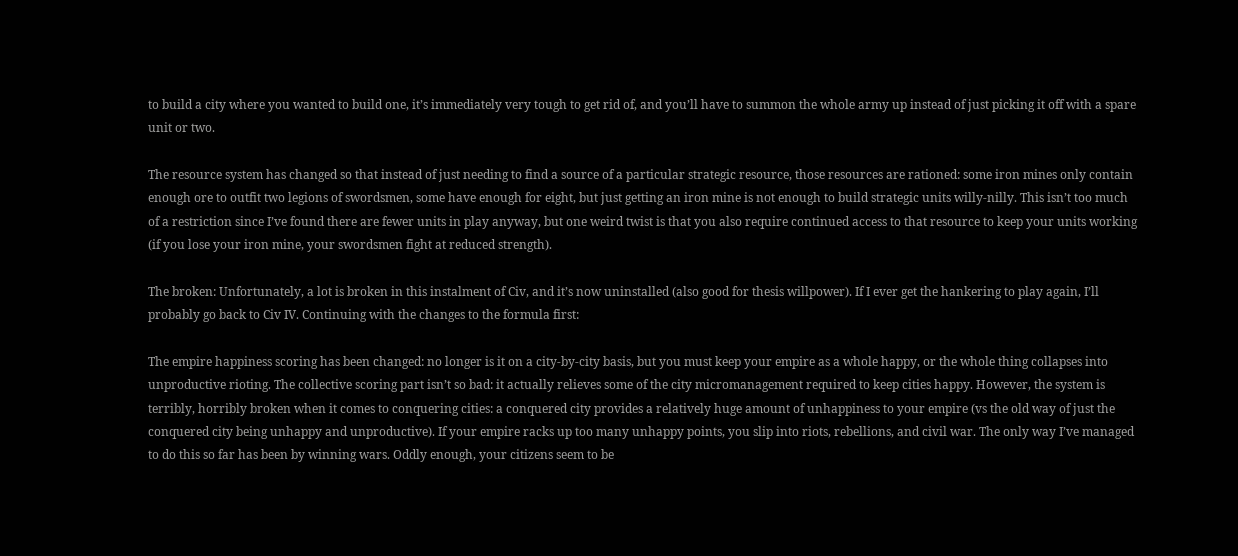to build a city where you wanted to build one, it’s immediately very tough to get rid of, and you’ll have to summon the whole army up instead of just picking it off with a spare unit or two.

The resource system has changed so that instead of just needing to find a source of a particular strategic resource, those resources are rationed: some iron mines only contain enough ore to outfit two legions of swordsmen, some have enough for eight, but just getting an iron mine is not enough to build strategic units willy-nilly. This isn’t too much of a restriction since I’ve found there are fewer units in play anyway, but one weird twist is that you also require continued access to that resource to keep your units working (if you lose your iron mine, your swordsmen fight at reduced strength).

The broken: Unfortunately, a lot is broken in this instalment of Civ, and it’s now uninstalled (also good for thesis willpower). If I ever get the hankering to play again, I’ll probably go back to Civ IV. Continuing with the changes to the formula first:

The empire happiness scoring has been changed: no longer is it on a city-by-city basis, but you must keep your empire as a whole happy, or the whole thing collapses into unproductive rioting. The collective scoring part isn’t so bad: it actually relieves some of the city micromanagement required to keep cities happy. However, the system is terribly, horribly broken when it comes to conquering cities: a conquered city provides a relatively huge amount of unhappiness to your empire (vs the old way of just the conquered city being unhappy and unproductive). If your empire racks up too many unhappy points, you slip into riots, rebellions, and civil war. The only way I’ve managed to do this so far has been by winning wars. Oddly enough, your citizens seem to be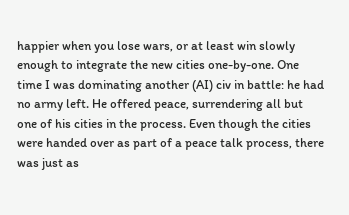happier when you lose wars, or at least win slowly enough to integrate the new cities one-by-one. One time I was dominating another (AI) civ in battle: he had no army left. He offered peace, surrendering all but one of his cities in the process. Even though the cities were handed over as part of a peace talk process, there was just as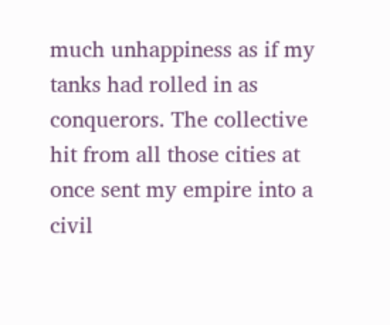much unhappiness as if my tanks had rolled in as conquerors. The collective hit from all those cities at once sent my empire into a civil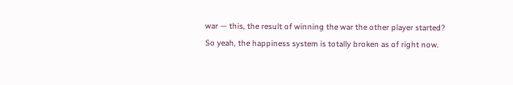war — this, the result of winning the war the other player started? So yeah, the happiness system is totally broken as of right now.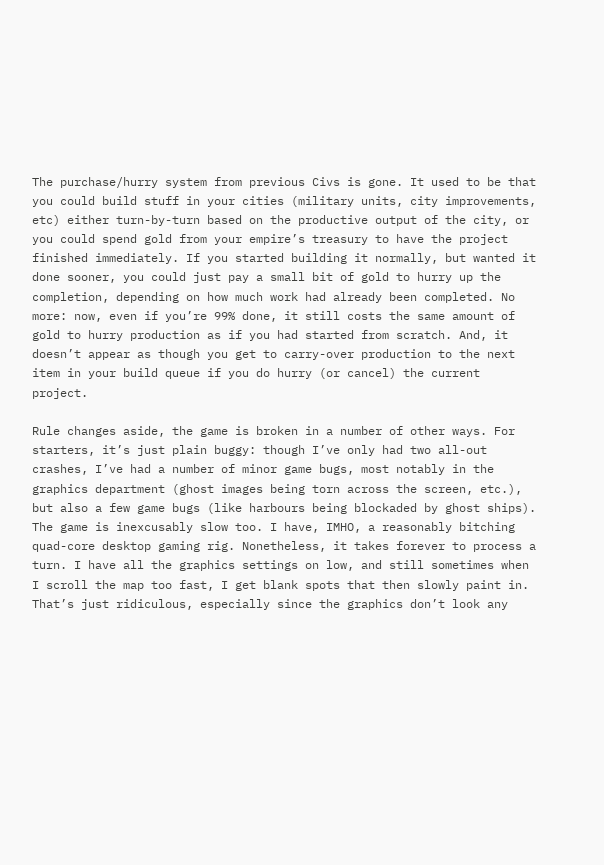The purchase/hurry system from previous Civs is gone. It used to be that you could build stuff in your cities (military units, city improvements, etc) either turn-by-turn based on the productive output of the city, or you could spend gold from your empire’s treasury to have the project finished immediately. If you started building it normally, but wanted it done sooner, you could just pay a small bit of gold to hurry up the completion, depending on how much work had already been completed. No more: now, even if you’re 99% done, it still costs the same amount of gold to hurry production as if you had started from scratch. And, it doesn’t appear as though you get to carry-over production to the next item in your build queue if you do hurry (or cancel) the current project.

Rule changes aside, the game is broken in a number of other ways. For starters, it’s just plain buggy: though I’ve only had two all-out crashes, I’ve had a number of minor game bugs, most notably in the graphics department (ghost images being torn across the screen, etc.), but also a few game bugs (like harbours being blockaded by ghost ships). The game is inexcusably slow too. I have, IMHO, a reasonably bitching quad-core desktop gaming rig. Nonetheless, it takes forever to process a turn. I have all the graphics settings on low, and still sometimes when I scroll the map too fast, I get blank spots that then slowly paint in. That’s just ridiculous, especially since the graphics don’t look any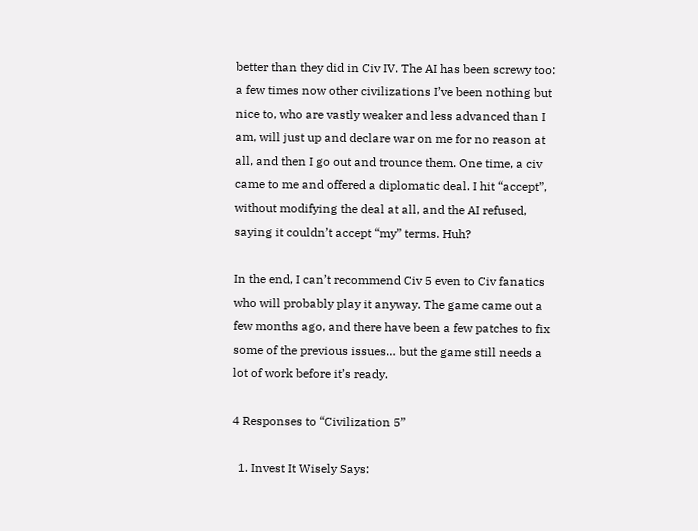better than they did in Civ IV. The AI has been screwy too: a few times now other civilizations I’ve been nothing but nice to, who are vastly weaker and less advanced than I am, will just up and declare war on me for no reason at all, and then I go out and trounce them. One time, a civ came to me and offered a diplomatic deal. I hit “accept”, without modifying the deal at all, and the AI refused, saying it couldn’t accept “my” terms. Huh?

In the end, I can’t recommend Civ 5 even to Civ fanatics who will probably play it anyway. The game came out a few months ago, and there have been a few patches to fix some of the previous issues… but the game still needs a lot of work before it’s ready.

4 Responses to “Civilization 5”

  1. Invest It Wisely Says: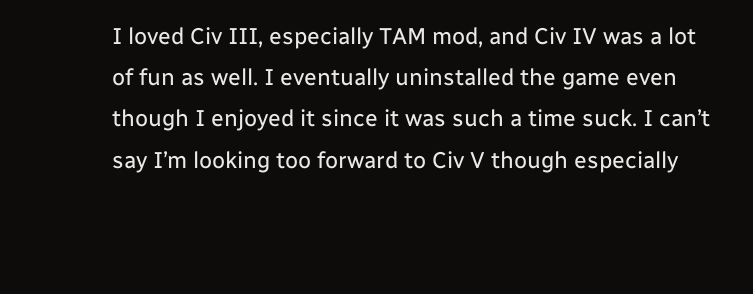I loved Civ III, especially TAM mod, and Civ IV was a lot of fun as well. I eventually uninstalled the game even though I enjoyed it since it was such a time suck. I can’t say I’m looking too forward to Civ V though especially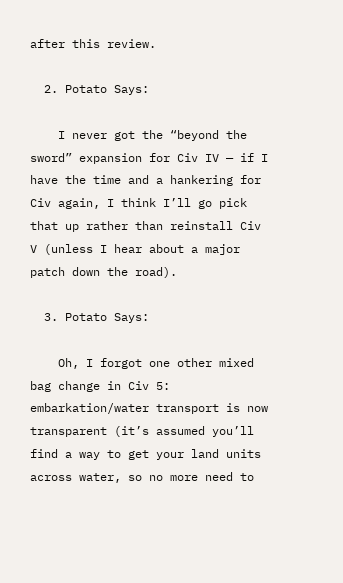after this review.

  2. Potato Says:

    I never got the “beyond the sword” expansion for Civ IV — if I have the time and a hankering for Civ again, I think I’ll go pick that up rather than reinstall Civ V (unless I hear about a major patch down the road).

  3. Potato Says:

    Oh, I forgot one other mixed bag change in Civ 5: embarkation/water transport is now transparent (it’s assumed you’ll find a way to get your land units across water, so no more need to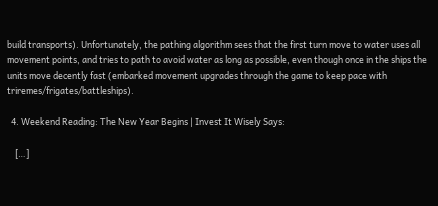build transports). Unfortunately, the pathing algorithm sees that the first turn move to water uses all movement points, and tries to path to avoid water as long as possible, even though once in the ships the units move decently fast (embarked movement upgrades through the game to keep pace with triremes/frigates/battleships).

  4. Weekend Reading: The New Year Begins | Invest It Wisely Says:

    […]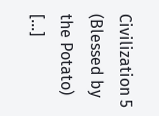Civilization 5 (Blessed by the Potato) […]